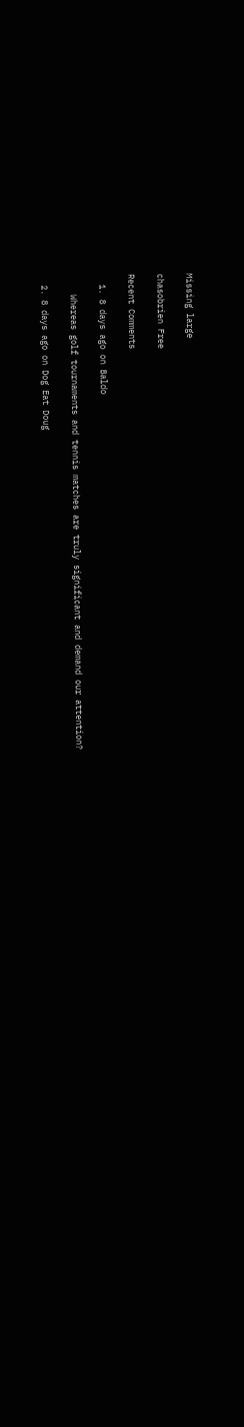Missing large

chasobrien Free

Recent Comments

  1. 8 days ago on Baldo

    Whereas golf tournaments and tennis matches are truly significant and demand our attention?

  2. 8 days ago on Dog Eat Doug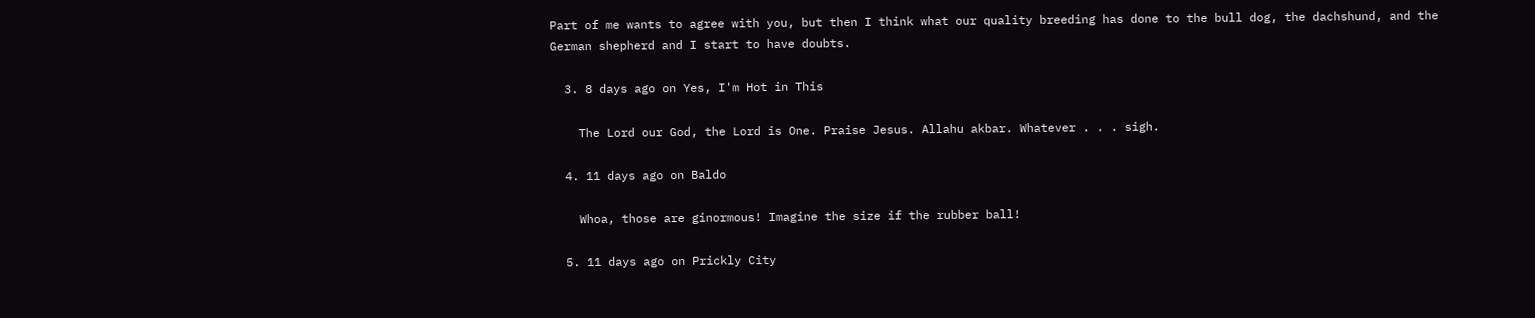Part of me wants to agree with you, but then I think what our quality breeding has done to the bull dog, the dachshund, and the German shepherd and I start to have doubts.

  3. 8 days ago on Yes, I'm Hot in This

    The Lord our God, the Lord is One. Praise Jesus. Allahu akbar. Whatever . . . sigh.

  4. 11 days ago on Baldo

    Whoa, those are ginormous! Imagine the size if the rubber ball!

  5. 11 days ago on Prickly City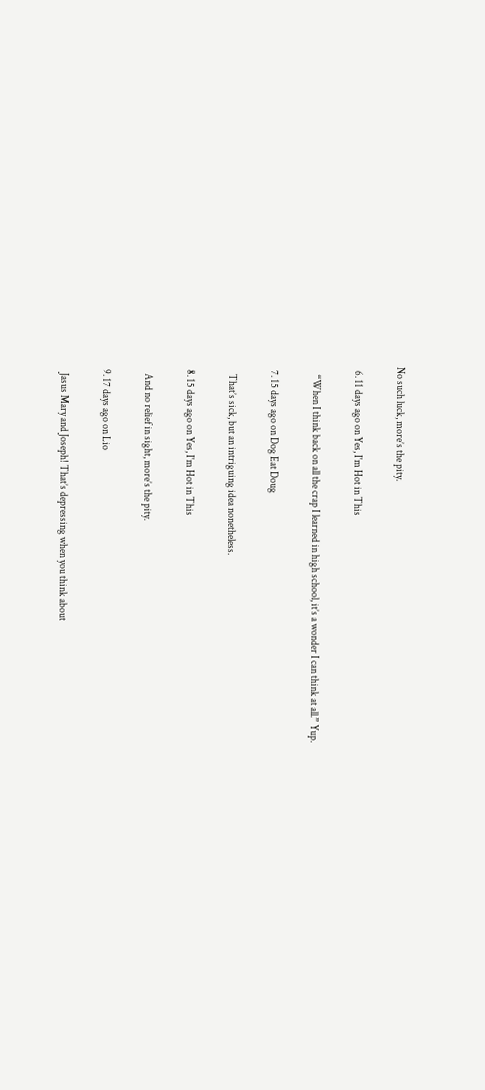No such luck, more’s the pity.

  6. 11 days ago on Yes, I'm Hot in This

    “When I think back on all the crap I learned in high school, it’s a wonder I can think at all.” Yup.

  7. 15 days ago on Dog Eat Doug

    That’s sick, but an intriguing idea nonetheless.

  8. 15 days ago on Yes, I'm Hot in This

    And no relief in sight, more’s the pity.

  9. 17 days ago on Lio

    Jasus Mary and Joseph! That’s depressing when you think about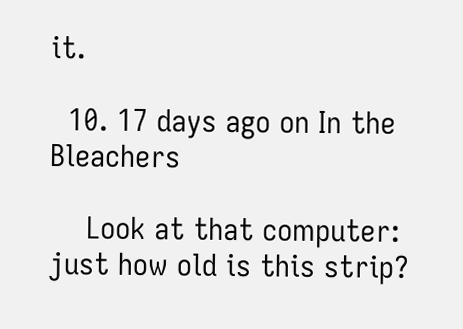it.

  10. 17 days ago on In the Bleachers

    Look at that computer: just how old is this strip?